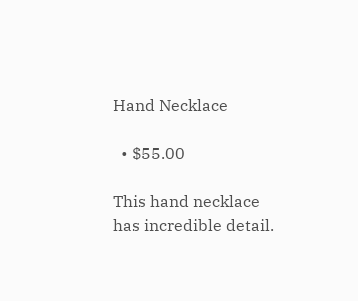Hand Necklace

  • $55.00

This hand necklace has incredible detail.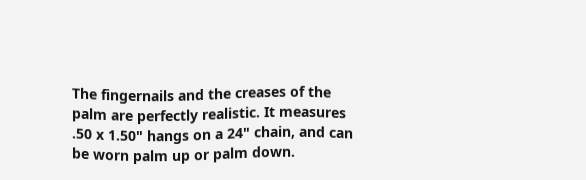The fingernails and the creases of the palm are perfectly realistic. It measures .50 x 1.50" hangs on a 24" chain, and can be worn palm up or palm down.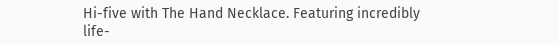Hi-five with The Hand Necklace. Featuring incredibly life-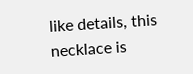like details, this necklace is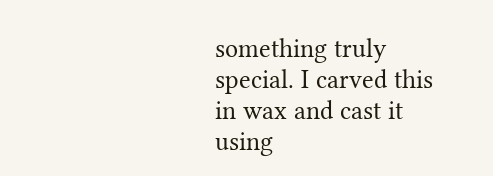something truly special. I carved this in wax and cast it using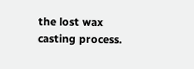the lost wax casting process.